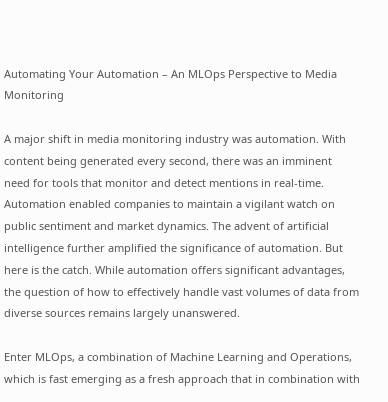Automating Your Automation – An MLOps Perspective to Media Monitoring

A major shift in media monitoring industry was automation. With content being generated every second, there was an imminent need for tools that monitor and detect mentions in real-time. Automation enabled companies to maintain a vigilant watch on public sentiment and market dynamics. The advent of artificial intelligence further amplified the significance of automation. But here is the catch. While automation offers significant advantages, the question of how to effectively handle vast volumes of data from diverse sources remains largely unanswered.

Enter MLOps, a combination of Machine Learning and Operations, which is fast emerging as a fresh approach that in combination with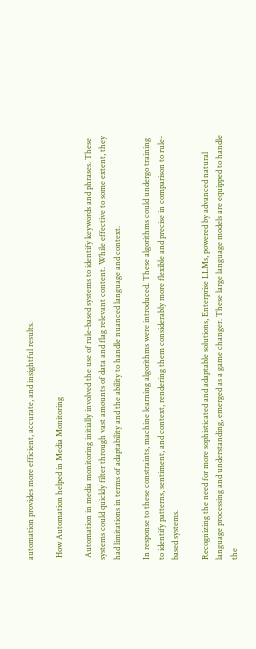automation provides more efficient, accurate, and insightful results.

 How Automation helped in Media Monitoring

 Automation in media monitoring initially involved the use of rule-based systems to identify keywords and phrases. These systems could quickly filter through vast amounts of data and flag relevant content. While effective to some extent, they had limitations in terms of adaptability and the ability to handle nuanced language and context.

In response to these constraints, machine learning algorithms were introduced. These algorithms could undergo training to identify patterns, sentiment, and context, rendering them considerably more flexible and precise in comparison to rule-based systems.

Recognizing the need for more sophisticated and adaptable solutions, Enterprise LLMs, powered by advanced natural language processing and understanding, emerged as a game changer. These large language models are equipped to handle the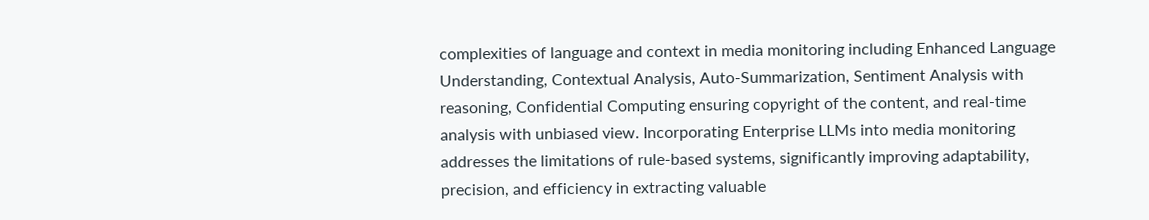complexities of language and context in media monitoring including Enhanced Language Understanding, Contextual Analysis, Auto-Summarization, Sentiment Analysis with reasoning, Confidential Computing ensuring copyright of the content, and real-time analysis with unbiased view. Incorporating Enterprise LLMs into media monitoring addresses the limitations of rule-based systems, significantly improving adaptability, precision, and efficiency in extracting valuable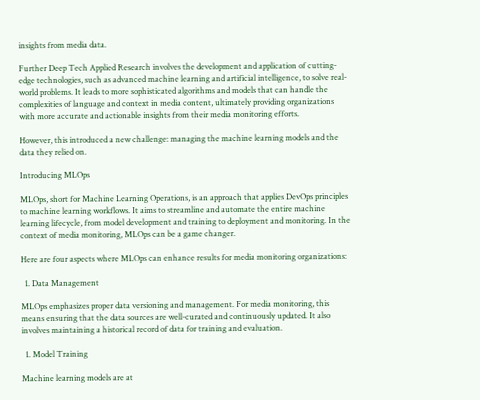insights from media data.

Further Deep Tech Applied Research involves the development and application of cutting-edge technologies, such as advanced machine learning and artificial intelligence, to solve real-world problems. It leads to more sophisticated algorithms and models that can handle the complexities of language and context in media content, ultimately providing organizations with more accurate and actionable insights from their media monitoring efforts.

However, this introduced a new challenge: managing the machine learning models and the data they relied on.

Introducing MLOps

MLOps, short for Machine Learning Operations, is an approach that applies DevOps principles to machine learning workflows. It aims to streamline and automate the entire machine learning lifecycle, from model development and training to deployment and monitoring. In the context of media monitoring, MLOps can be a game changer.

Here are four aspects where MLOps can enhance results for media monitoring organizations:

  1. Data Management

MLOps emphasizes proper data versioning and management. For media monitoring, this means ensuring that the data sources are well-curated and continuously updated. It also involves maintaining a historical record of data for training and evaluation.

  1. Model Training

Machine learning models are at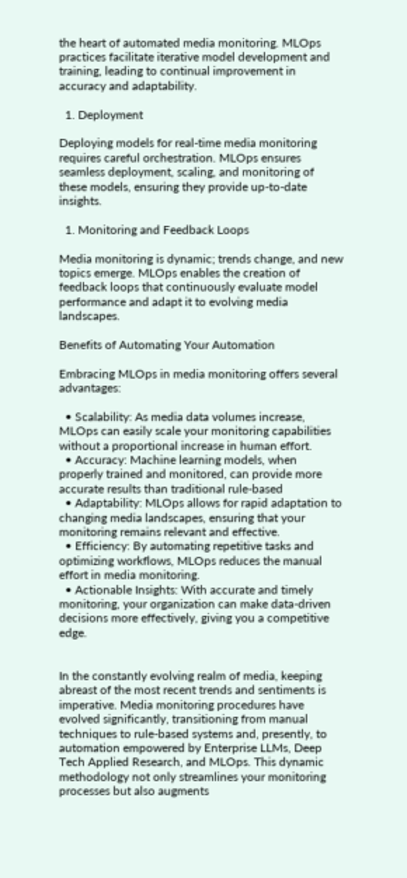the heart of automated media monitoring. MLOps practices facilitate iterative model development and training, leading to continual improvement in accuracy and adaptability.

  1. Deployment

Deploying models for real-time media monitoring requires careful orchestration. MLOps ensures seamless deployment, scaling, and monitoring of these models, ensuring they provide up-to-date insights.

  1. Monitoring and Feedback Loops

Media monitoring is dynamic; trends change, and new topics emerge. MLOps enables the creation of feedback loops that continuously evaluate model performance and adapt it to evolving media landscapes.

Benefits of Automating Your Automation

Embracing MLOps in media monitoring offers several advantages:

  • Scalability: As media data volumes increase, MLOps can easily scale your monitoring capabilities without a proportional increase in human effort.
  • Accuracy: Machine learning models, when properly trained and monitored, can provide more accurate results than traditional rule-based
  • Adaptability: MLOps allows for rapid adaptation to changing media landscapes, ensuring that your monitoring remains relevant and effective.
  • Efficiency: By automating repetitive tasks and optimizing workflows, MLOps reduces the manual effort in media monitoring.
  • Actionable Insights: With accurate and timely monitoring, your organization can make data-driven decisions more effectively, giving you a competitive edge.


In the constantly evolving realm of media, keeping abreast of the most recent trends and sentiments is imperative. Media monitoring procedures have evolved significantly, transitioning from manual techniques to rule-based systems and, presently, to automation empowered by Enterprise LLMs, Deep Tech Applied Research, and MLOps. This dynamic methodology not only streamlines your monitoring processes but also augments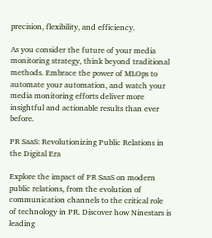precision, flexibility, and efficiency.

As you consider the future of your media monitoring strategy, think beyond traditional methods. Embrace the power of MLOps to automate your automation, and watch your media monitoring efforts deliver more insightful and actionable results than ever before.

PR SaaS: Revolutionizing Public Relations in the Digital Era

Explore the impact of PR SaaS on modern public relations, from the evolution of communication channels to the critical role of technology in PR. Discover how Ninestars is leading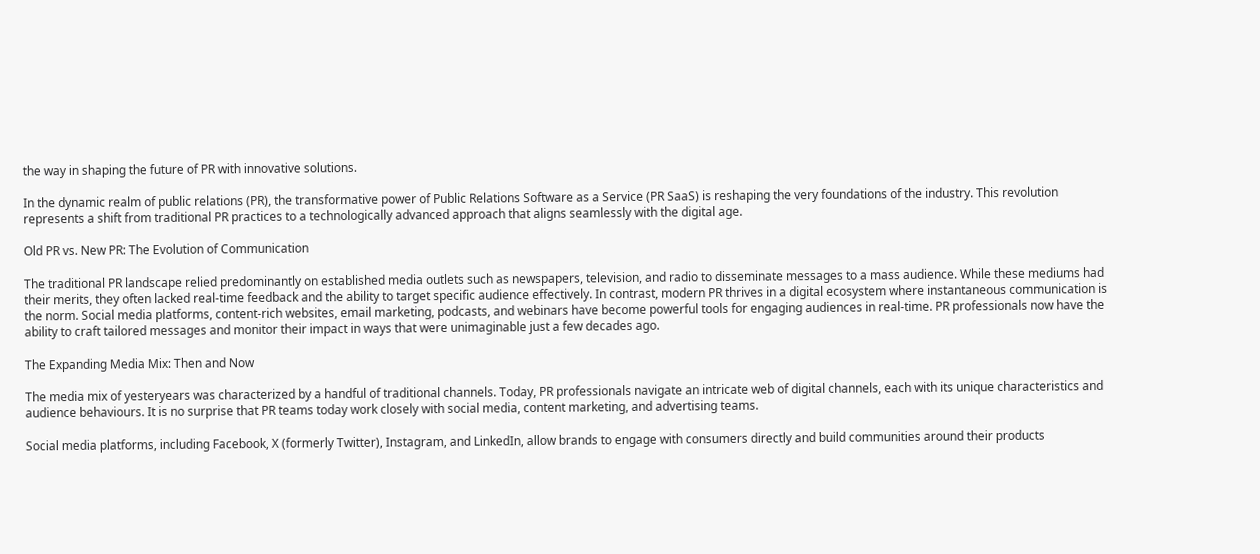the way in shaping the future of PR with innovative solutions.

In the dynamic realm of public relations (PR), the transformative power of Public Relations Software as a Service (PR SaaS) is reshaping the very foundations of the industry. This revolution represents a shift from traditional PR practices to a technologically advanced approach that aligns seamlessly with the digital age.

Old PR vs. New PR: The Evolution of Communication

The traditional PR landscape relied predominantly on established media outlets such as newspapers, television, and radio to disseminate messages to a mass audience. While these mediums had their merits, they often lacked real-time feedback and the ability to target specific audience effectively. In contrast, modern PR thrives in a digital ecosystem where instantaneous communication is the norm. Social media platforms, content-rich websites, email marketing, podcasts, and webinars have become powerful tools for engaging audiences in real-time. PR professionals now have the ability to craft tailored messages and monitor their impact in ways that were unimaginable just a few decades ago.

The Expanding Media Mix: Then and Now

The media mix of yesteryears was characterized by a handful of traditional channels. Today, PR professionals navigate an intricate web of digital channels, each with its unique characteristics and audience behaviours. It is no surprise that PR teams today work closely with social media, content marketing, and advertising teams.

Social media platforms, including Facebook, X (formerly Twitter), Instagram, and LinkedIn, allow brands to engage with consumers directly and build communities around their products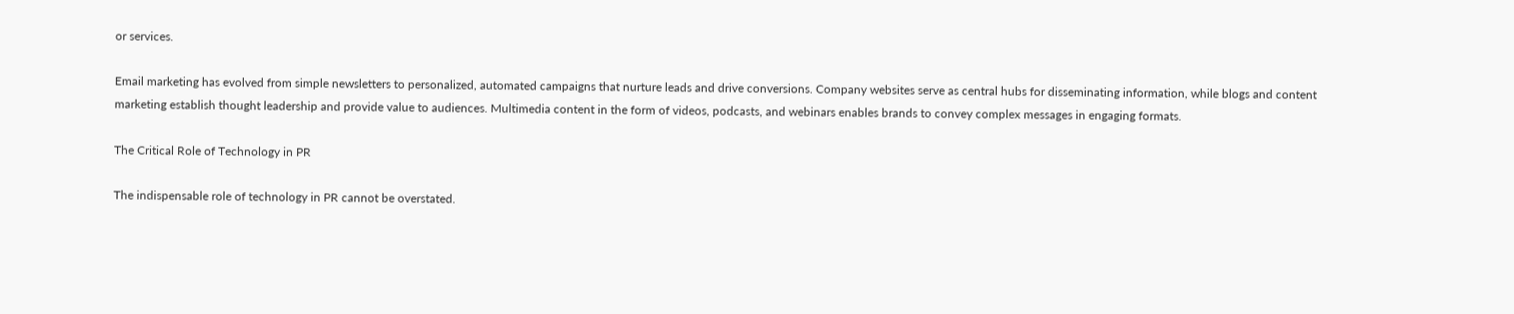or services.

Email marketing has evolved from simple newsletters to personalized, automated campaigns that nurture leads and drive conversions. Company websites serve as central hubs for disseminating information, while blogs and content marketing establish thought leadership and provide value to audiences. Multimedia content in the form of videos, podcasts, and webinars enables brands to convey complex messages in engaging formats.

The Critical Role of Technology in PR

The indispensable role of technology in PR cannot be overstated.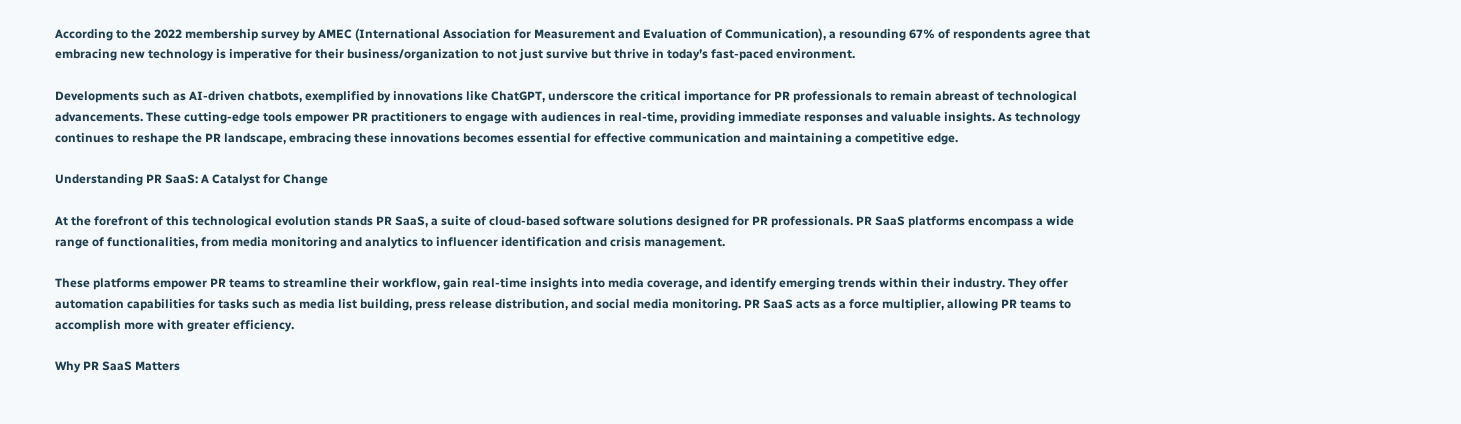According to the 2022 membership survey by AMEC (International Association for Measurement and Evaluation of Communication), a resounding 67% of respondents agree that embracing new technology is imperative for their business/organization to not just survive but thrive in today’s fast-paced environment.

Developments such as AI-driven chatbots, exemplified by innovations like ChatGPT, underscore the critical importance for PR professionals to remain abreast of technological advancements. These cutting-edge tools empower PR practitioners to engage with audiences in real-time, providing immediate responses and valuable insights. As technology continues to reshape the PR landscape, embracing these innovations becomes essential for effective communication and maintaining a competitive edge.

Understanding PR SaaS: A Catalyst for Change

At the forefront of this technological evolution stands PR SaaS, a suite of cloud-based software solutions designed for PR professionals. PR SaaS platforms encompass a wide range of functionalities, from media monitoring and analytics to influencer identification and crisis management.

These platforms empower PR teams to streamline their workflow, gain real-time insights into media coverage, and identify emerging trends within their industry. They offer automation capabilities for tasks such as media list building, press release distribution, and social media monitoring. PR SaaS acts as a force multiplier, allowing PR teams to accomplish more with greater efficiency.

Why PR SaaS Matters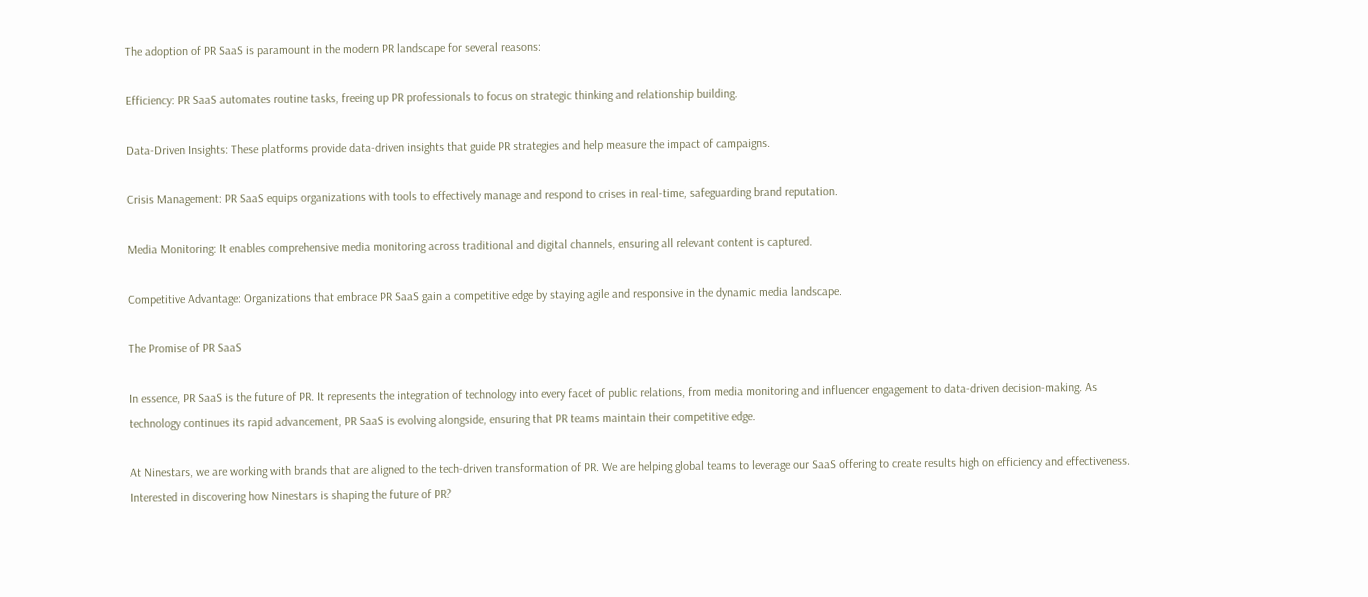The adoption of PR SaaS is paramount in the modern PR landscape for several reasons:

Efficiency: PR SaaS automates routine tasks, freeing up PR professionals to focus on strategic thinking and relationship building.

Data-Driven Insights: These platforms provide data-driven insights that guide PR strategies and help measure the impact of campaigns.

Crisis Management: PR SaaS equips organizations with tools to effectively manage and respond to crises in real-time, safeguarding brand reputation.

Media Monitoring: It enables comprehensive media monitoring across traditional and digital channels, ensuring all relevant content is captured.

Competitive Advantage: Organizations that embrace PR SaaS gain a competitive edge by staying agile and responsive in the dynamic media landscape.

The Promise of PR SaaS

In essence, PR SaaS is the future of PR. It represents the integration of technology into every facet of public relations, from media monitoring and influencer engagement to data-driven decision-making. As technology continues its rapid advancement, PR SaaS is evolving alongside, ensuring that PR teams maintain their competitive edge.

At Ninestars, we are working with brands that are aligned to the tech-driven transformation of PR. We are helping global teams to leverage our SaaS offering to create results high on efficiency and effectiveness. Interested in discovering how Ninestars is shaping the future of PR?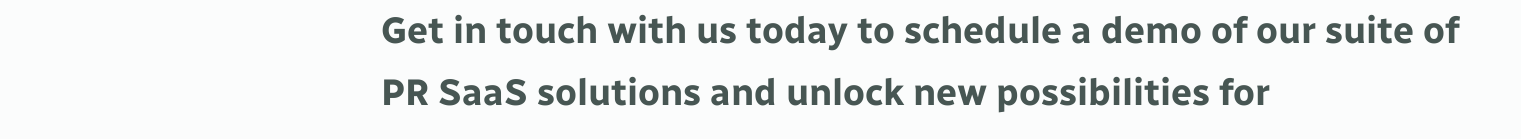Get in touch with us today to schedule a demo of our suite of PR SaaS solutions and unlock new possibilities for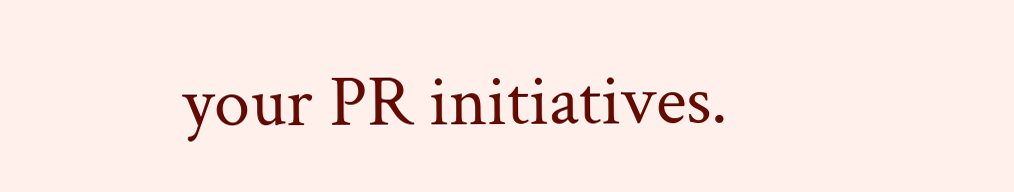your PR initiatives.